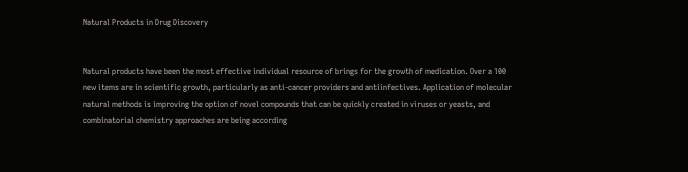Natural Products in Drug Discovery


Natural products have been the most effective individual resource of brings for the growth of medication. Over a 100 new items are in scientific growth, particularly as anti-cancer providers and antiinfectives. Application of molecular natural methods is improving the option of novel compounds that can be quickly created in viruses or yeasts, and combinatorial chemistry approaches are being according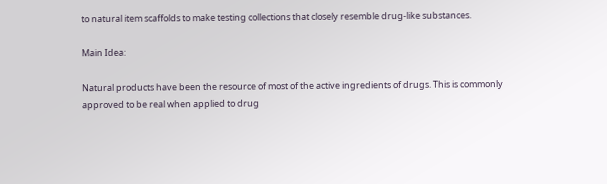to natural item scaffolds to make testing collections that closely resemble drug-like substances.

Main Idea:

Natural products have been the resource of most of the active ingredients of drugs. This is commonly approved to be real when applied to drug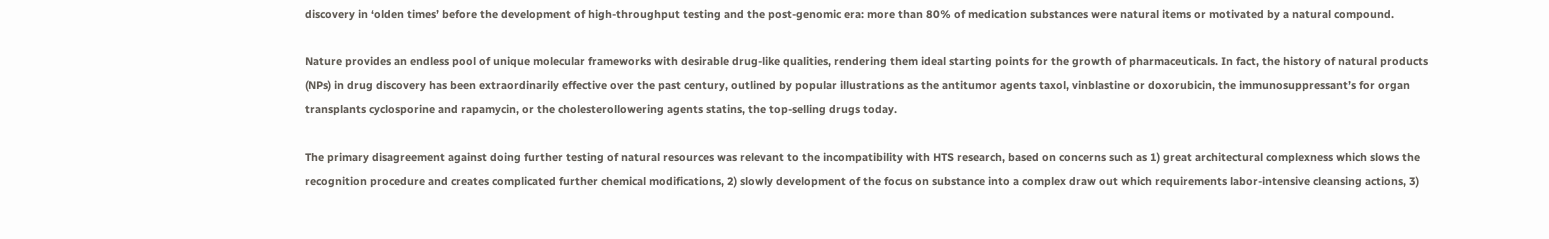discovery in ‘olden times’ before the development of high-throughput testing and the post-genomic era: more than 80% of medication substances were natural items or motivated by a natural compound.

Nature provides an endless pool of unique molecular frameworks with desirable drug-like qualities, rendering them ideal starting points for the growth of pharmaceuticals. In fact, the history of natural products (NPs) in drug discovery has been extraordinarily effective over the past century, outlined by popular illustrations as the antitumor agents taxol, vinblastine or doxorubicin, the immunosuppressant’s for organ transplants cyclosporine and rapamycin, or the cholesterollowering agents statins, the top-selling drugs today.

The primary disagreement against doing further testing of natural resources was relevant to the incompatibility with HTS research, based on concerns such as 1) great architectural complexness which slows the recognition procedure and creates complicated further chemical modifications, 2) slowly development of the focus on substance into a complex draw out which requirements labor-intensive cleansing actions, 3)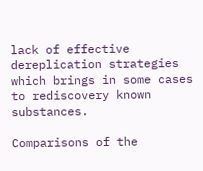lack of effective dereplication strategies which brings in some cases to rediscovery known substances.

Comparisons of the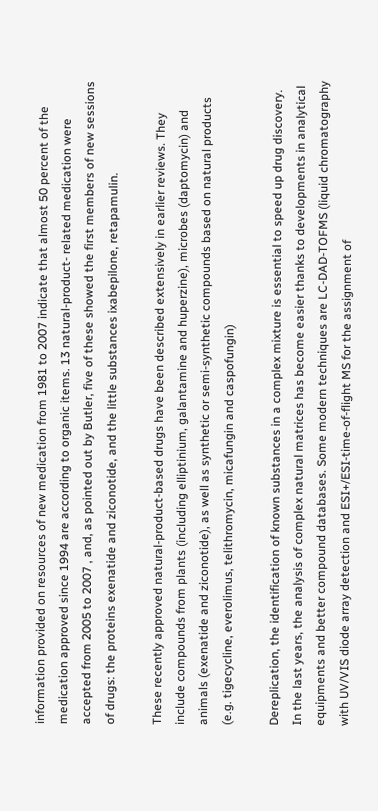information provided on resources of new medication from 1981 to 2007 indicate that almost 50 percent of the medication approved since 1994 are according to organic items. 13 natural-product- related medication were accepted from 2005 to 2007 , and, as pointed out by Butler, five of these showed the first members of new sessions of drugs: the proteins exenatide and ziconotide, and the little substances ixabepilone, retapamulin.

These recently approved natural-product-based drugs have been described extensively in earlier reviews. They include compounds from plants (including elliptinium, galantamine and huperzine), microbes (daptomycin) and animals (exenatide and ziconotide), as well as synthetic or semi-synthetic compounds based on natural products (e.g. tigecycline, everolimus, telithromycin, micafungin and caspofungin)

Dereplication, the identification of known substances in a complex mixture is essential to speed up drug discovery. In the last years, the analysis of complex natural matrices has become easier thanks to developments in analytical equipments and better compound databases. Some modern techniques are LC-DAD-TOFMS (liquid chromatography with UV/VIS diode array detection and ESI+/ESI-time-of-flight MS for the assignment of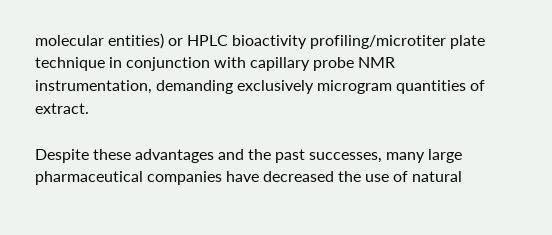molecular entities) or HPLC bioactivity profiling/microtiter plate technique in conjunction with capillary probe NMR instrumentation, demanding exclusively microgram quantities of extract.

Despite these advantages and the past successes, many large pharmaceutical companies have decreased the use of natural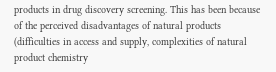products in drug discovery screening. This has been because of the perceived disadvantages of natural products (difficulties in access and supply, complexities of natural product chemistry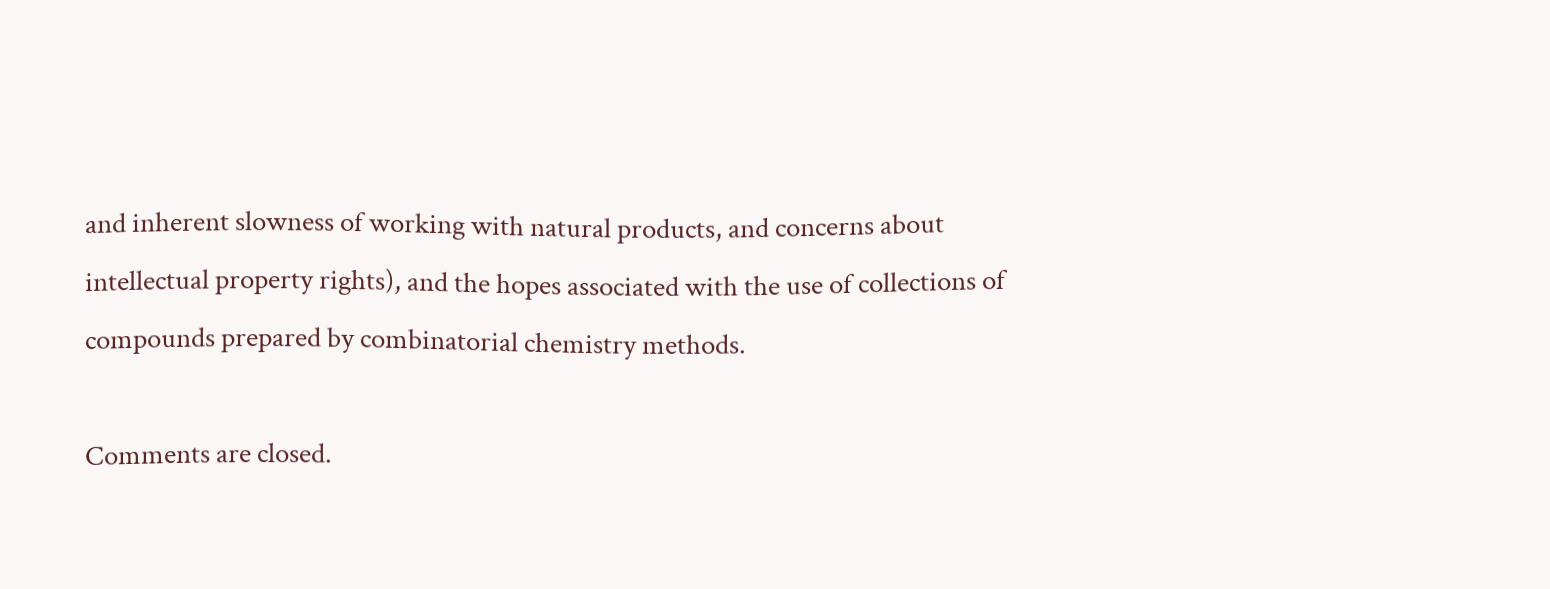and inherent slowness of working with natural products, and concerns about intellectual property rights), and the hopes associated with the use of collections of compounds prepared by combinatorial chemistry methods.

Comments are closed.